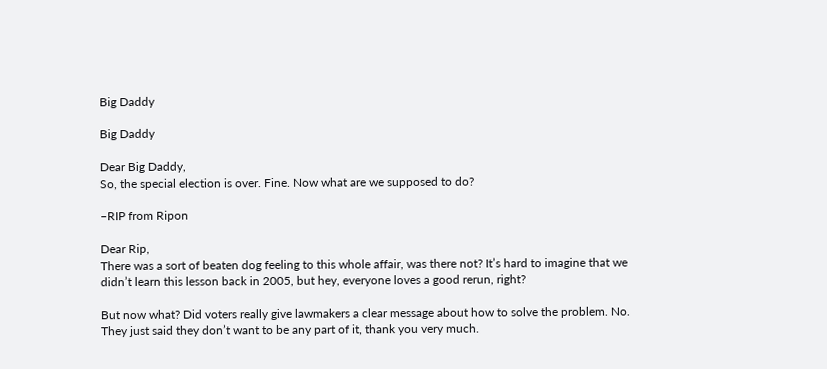Big Daddy

Big Daddy

Dear Big Daddy,
So, the special election is over. Fine. Now what are we supposed to do?

–RIP from Ripon

Dear Rip,
There was a sort of beaten dog feeling to this whole affair, was there not? It’s hard to imagine that we didn’t learn this lesson back in 2005, but hey, everyone loves a good rerun, right?

But now what? Did voters really give lawmakers a clear message about how to solve the problem. No. They just said they don’t want to be any part of it, thank you very much.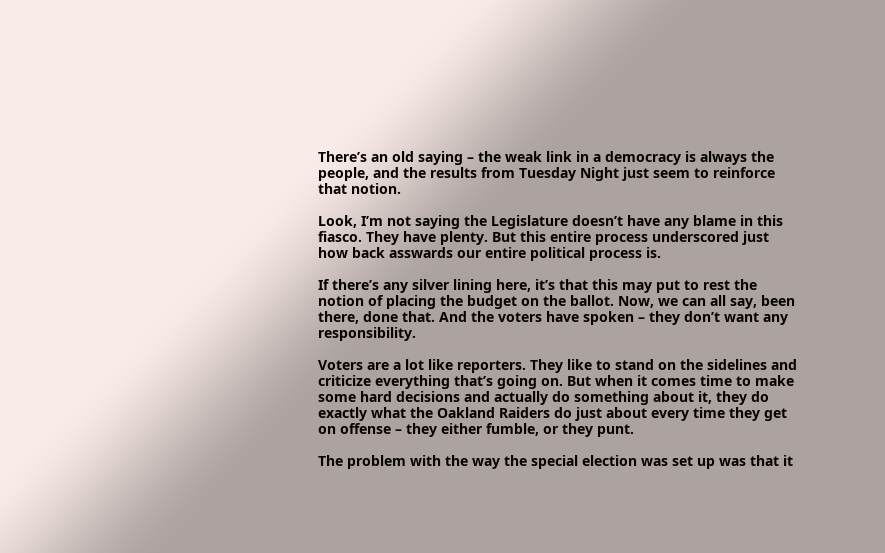There’s an old saying – the weak link in a democracy is always the people, and the results from Tuesday Night just seem to reinforce that notion.

Look, I’m not saying the Legislature doesn’t have any blame in this fiasco. They have plenty. But this entire process underscored just how back asswards our entire political process is.

If there’s any silver lining here, it’s that this may put to rest the notion of placing the budget on the ballot. Now, we can all say, been there, done that. And the voters have spoken – they don’t want any responsibility.

Voters are a lot like reporters. They like to stand on the sidelines and criticize everything that’s going on. But when it comes time to make some hard decisions and actually do something about it, they do exactly what the Oakland Raiders do just about every time they get on offense – they either fumble, or they punt.

The problem with the way the special election was set up was that it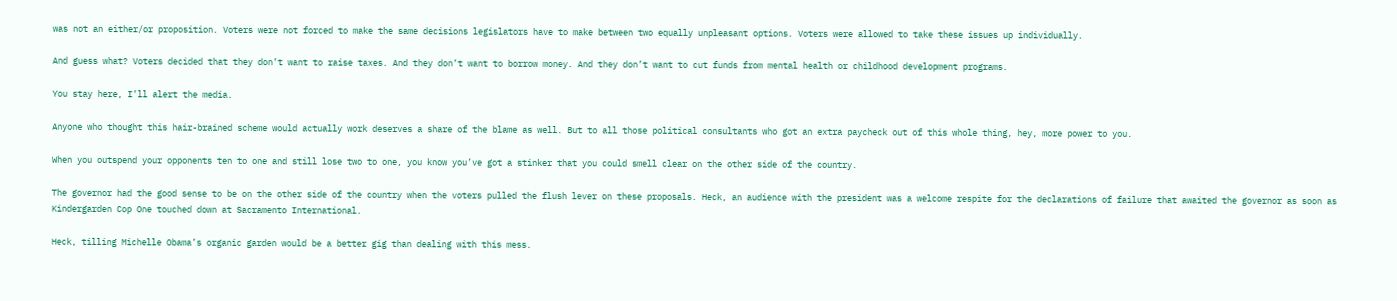was not an either/or proposition. Voters were not forced to make the same decisions legislators have to make between two equally unpleasant options. Voters were allowed to take these issues up individually.

And guess what? Voters decided that they don’t want to raise taxes. And they don’t want to borrow money. And they don’t want to cut funds from mental health or childhood development programs.

You stay here, I’ll alert the media.

Anyone who thought this hair-brained scheme would actually work deserves a share of the blame as well. But to all those political consultants who got an extra paycheck out of this whole thing, hey, more power to you.

When you outspend your opponents ten to one and still lose two to one, you know you’ve got a stinker that you could smell clear on the other side of the country.

The governor had the good sense to be on the other side of the country when the voters pulled the flush lever on these proposals. Heck, an audience with the president was a welcome respite for the declarations of failure that awaited the governor as soon as Kindergarden Cop One touched down at Sacramento International.

Heck, tilling Michelle Obama’s organic garden would be a better gig than dealing with this mess.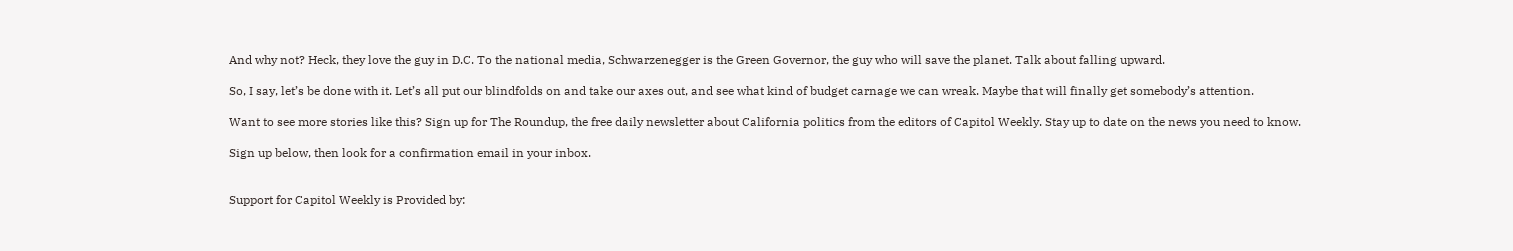And why not? Heck, they love the guy in D.C. To the national media, Schwarzenegger is the Green Governor, the guy who will save the planet. Talk about falling upward.

So, I say, let’s be done with it. Let’s all put our blindfolds on and take our axes out, and see what kind of budget carnage we can wreak. Maybe that will finally get somebody’s attention.

Want to see more stories like this? Sign up for The Roundup, the free daily newsletter about California politics from the editors of Capitol Weekly. Stay up to date on the news you need to know.

Sign up below, then look for a confirmation email in your inbox.


Support for Capitol Weekly is Provided by: